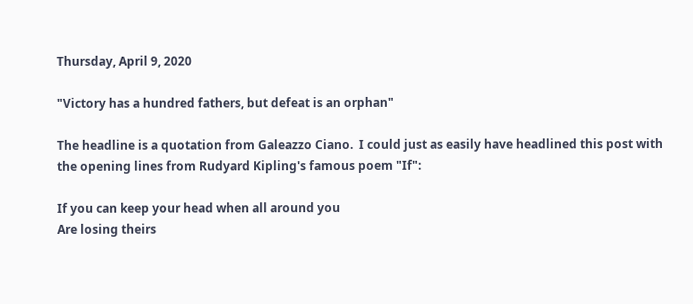Thursday, April 9, 2020

"Victory has a hundred fathers, but defeat is an orphan"

The headline is a quotation from Galeazzo Ciano.  I could just as easily have headlined this post with the opening lines from Rudyard Kipling's famous poem "If":

If you can keep your head when all around you
Are losing theirs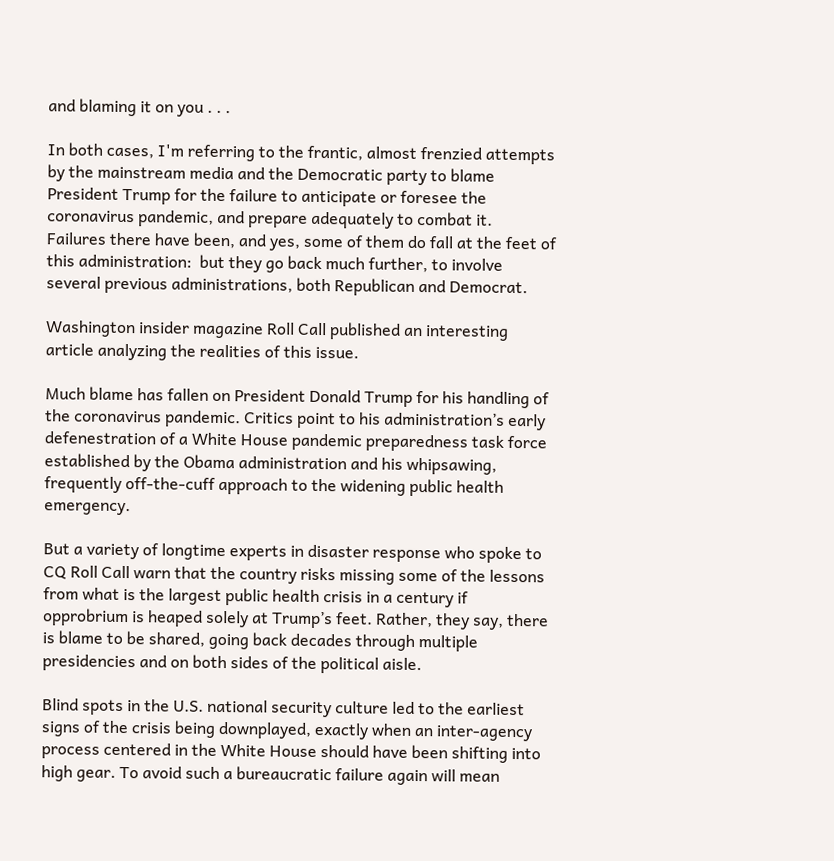and blaming it on you . . .

In both cases, I'm referring to the frantic, almost frenzied attempts by the mainstream media and the Democratic party to blame President Trump for the failure to anticipate or foresee the coronavirus pandemic, and prepare adequately to combat it.  Failures there have been, and yes, some of them do fall at the feet of this administration:  but they go back much further, to involve several previous administrations, both Republican and Democrat.

Washington insider magazine Roll Call published an interesting article analyzing the realities of this issue.

Much blame has fallen on President Donald Trump for his handling of the coronavirus pandemic. Critics point to his administration’s early defenestration of a White House pandemic preparedness task force established by the Obama administration and his whipsawing, frequently off-the-cuff approach to the widening public health emergency.

But a variety of longtime experts in disaster response who spoke to CQ Roll Call warn that the country risks missing some of the lessons from what is the largest public health crisis in a century if opprobrium is heaped solely at Trump’s feet. Rather, they say, there is blame to be shared, going back decades through multiple presidencies and on both sides of the political aisle.

Blind spots in the U.S. national security culture led to the earliest signs of the crisis being downplayed, exactly when an inter-agency process centered in the White House should have been shifting into high gear. To avoid such a bureaucratic failure again will mean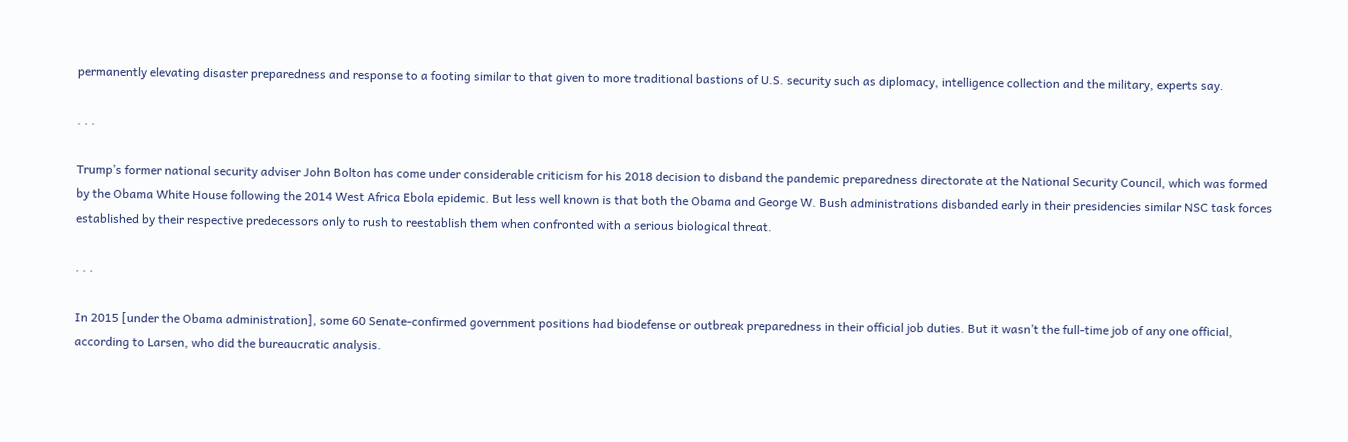permanently elevating disaster preparedness and response to a footing similar to that given to more traditional bastions of U.S. security such as diplomacy, intelligence collection and the military, experts say.

. . .

Trump’s former national security adviser John Bolton has come under considerable criticism for his 2018 decision to disband the pandemic preparedness directorate at the National Security Council, which was formed by the Obama White House following the 2014 West Africa Ebola epidemic. But less well known is that both the Obama and George W. Bush administrations disbanded early in their presidencies similar NSC task forces established by their respective predecessors only to rush to reestablish them when confronted with a serious biological threat.

. . .

In 2015 [under the Obama administration], some 60 Senate-confirmed government positions had biodefense or outbreak preparedness in their official job duties. But it wasn’t the full-time job of any one official, according to Larsen, who did the bureaucratic analysis.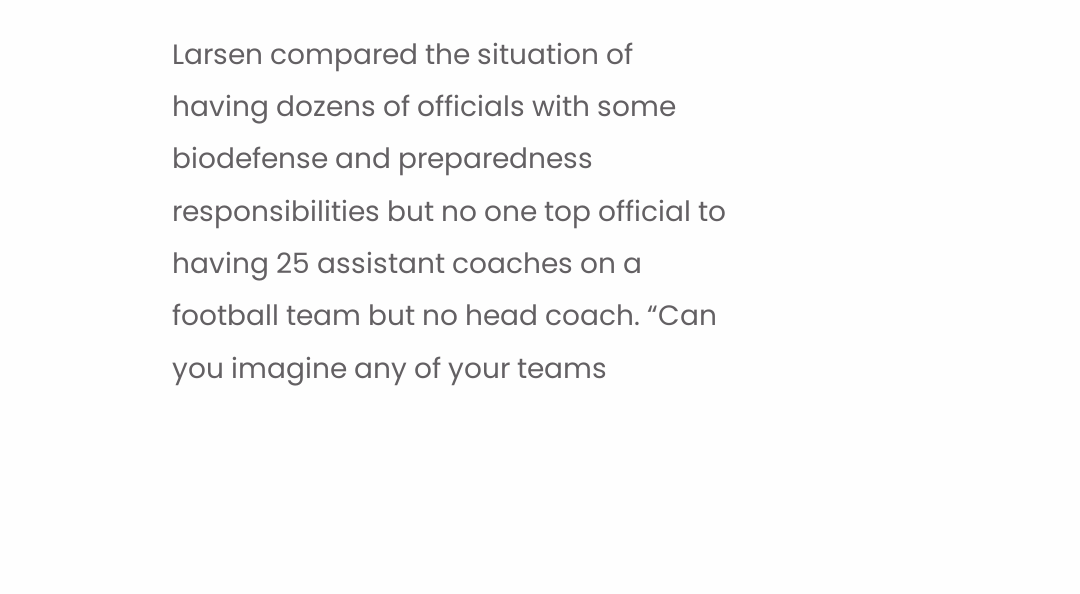Larsen compared the situation of having dozens of officials with some biodefense and preparedness responsibilities but no one top official to having 25 assistant coaches on a football team but no head coach. “Can you imagine any of your teams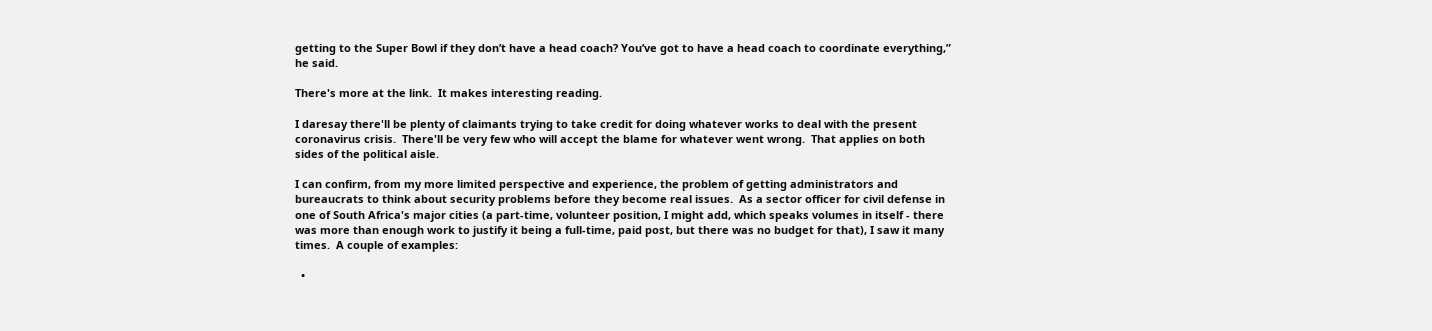getting to the Super Bowl if they don’t have a head coach? You’ve got to have a head coach to coordinate everything,” he said.

There's more at the link.  It makes interesting reading.

I daresay there'll be plenty of claimants trying to take credit for doing whatever works to deal with the present coronavirus crisis.  There'll be very few who will accept the blame for whatever went wrong.  That applies on both sides of the political aisle.

I can confirm, from my more limited perspective and experience, the problem of getting administrators and bureaucrats to think about security problems before they become real issues.  As a sector officer for civil defense in one of South Africa's major cities (a part-time, volunteer position, I might add, which speaks volumes in itself - there was more than enough work to justify it being a full-time, paid post, but there was no budget for that), I saw it many times.  A couple of examples:

  •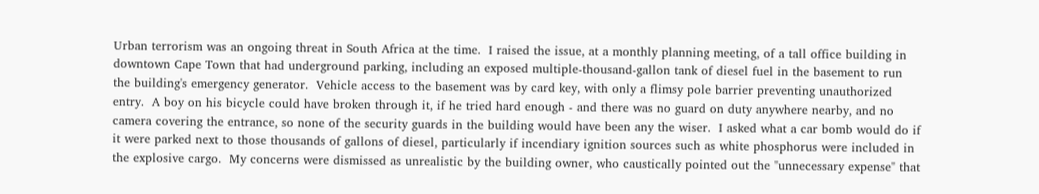Urban terrorism was an ongoing threat in South Africa at the time.  I raised the issue, at a monthly planning meeting, of a tall office building in downtown Cape Town that had underground parking, including an exposed multiple-thousand-gallon tank of diesel fuel in the basement to run the building's emergency generator.  Vehicle access to the basement was by card key, with only a flimsy pole barrier preventing unauthorized entry.  A boy on his bicycle could have broken through it, if he tried hard enough - and there was no guard on duty anywhere nearby, and no camera covering the entrance, so none of the security guards in the building would have been any the wiser.  I asked what a car bomb would do if it were parked next to those thousands of gallons of diesel, particularly if incendiary ignition sources such as white phosphorus were included in the explosive cargo.  My concerns were dismissed as unrealistic by the building owner, who caustically pointed out the "unnecessary expense" that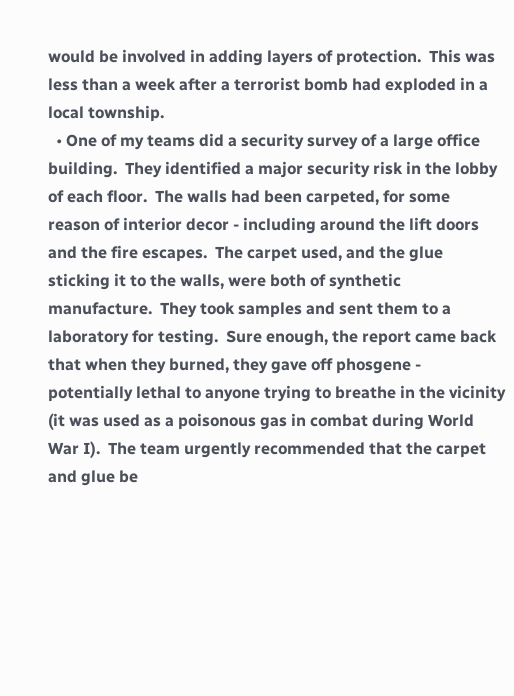would be involved in adding layers of protection.  This was less than a week after a terrorist bomb had exploded in a local township.
  • One of my teams did a security survey of a large office building.  They identified a major security risk in the lobby of each floor.  The walls had been carpeted, for some reason of interior decor - including around the lift doors and the fire escapes.  The carpet used, and the glue sticking it to the walls, were both of synthetic manufacture.  They took samples and sent them to a laboratory for testing.  Sure enough, the report came back that when they burned, they gave off phosgene - potentially lethal to anyone trying to breathe in the vicinity (it was used as a poisonous gas in combat during World War I).  The team urgently recommended that the carpet and glue be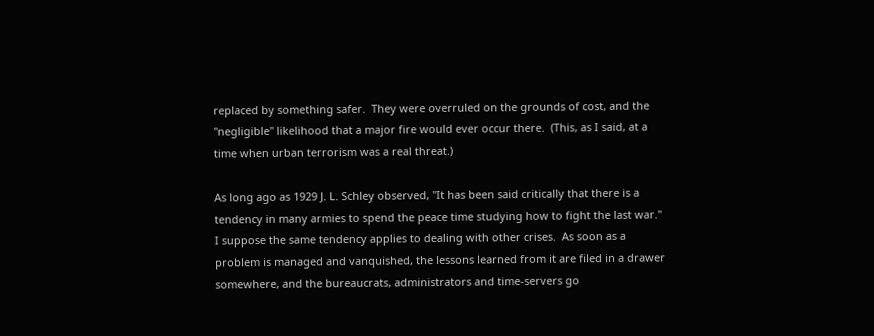replaced by something safer.  They were overruled on the grounds of cost, and the "negligible" likelihood that a major fire would ever occur there.  (This, as I said, at a time when urban terrorism was a real threat.)

As long ago as 1929 J. L. Schley observed, "It has been said critically that there is a tendency in many armies to spend the peace time studying how to fight the last war."  I suppose the same tendency applies to dealing with other crises.  As soon as a problem is managed and vanquished, the lessons learned from it are filed in a drawer somewhere, and the bureaucrats, administrators and time-servers go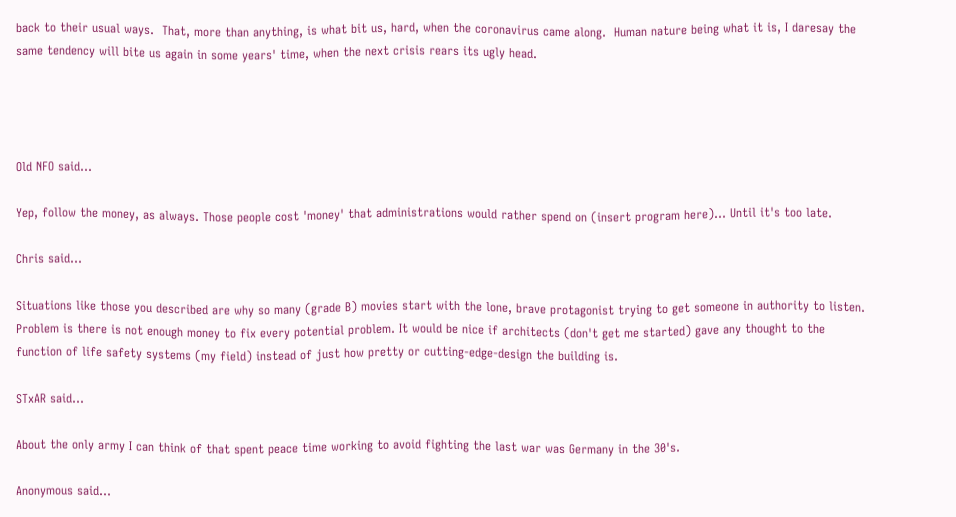back to their usual ways.  That, more than anything, is what bit us, hard, when the coronavirus came along.  Human nature being what it is, I daresay the same tendency will bite us again in some years' time, when the next crisis rears its ugly head.




Old NFO said...

Yep, follow the money, as always. Those people cost 'money' that administrations would rather spend on (insert program here)... Until it's too late.

Chris said...

Situations like those you described are why so many (grade B) movies start with the lone, brave protagonist trying to get someone in authority to listen. Problem is there is not enough money to fix every potential problem. It would be nice if architects (don't get me started) gave any thought to the function of life safety systems (my field) instead of just how pretty or cutting-edge-design the building is.

STxAR said...

About the only army I can think of that spent peace time working to avoid fighting the last war was Germany in the 30's.

Anonymous said...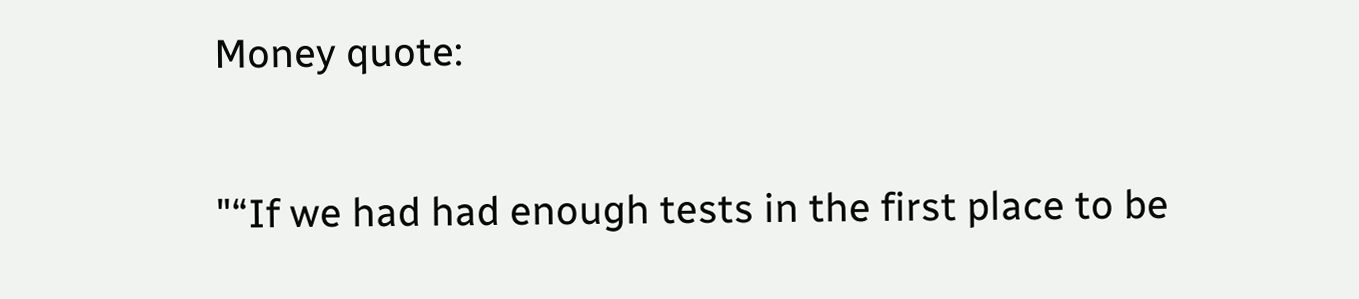Money quote:

"“If we had had enough tests in the first place to be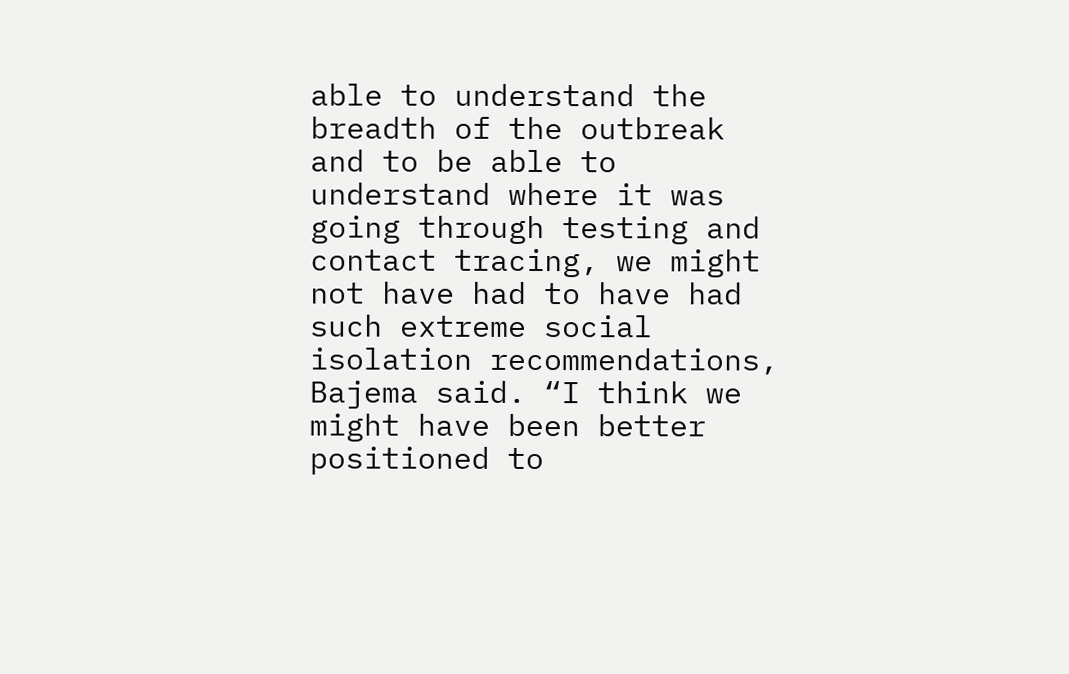able to understand the breadth of the outbreak and to be able to understand where it was going through testing and contact tracing, we might not have had to have had such extreme social isolation recommendations, Bajema said. “I think we might have been better positioned to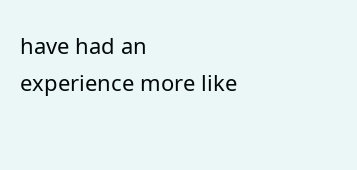have had an experience more like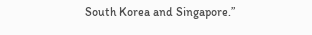South Korea and Singapore.”